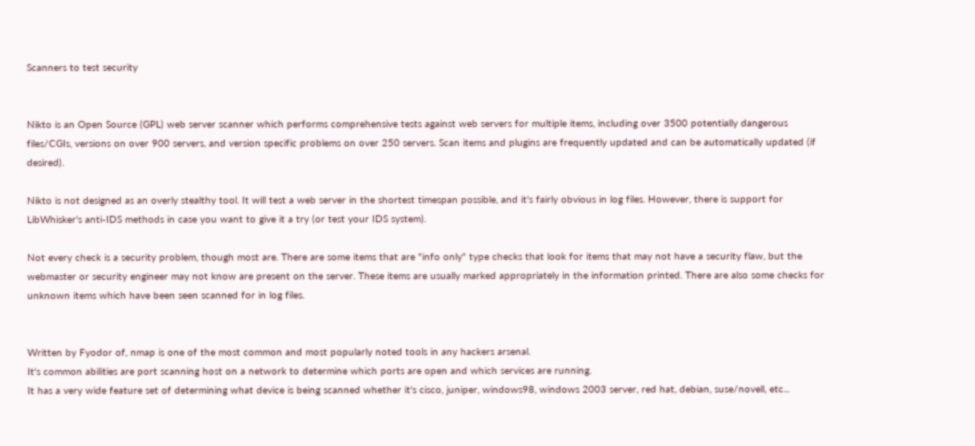Scanners to test security


Nikto is an Open Source (GPL) web server scanner which performs comprehensive tests against web servers for multiple items, including over 3500 potentially dangerous files/CGIs, versions on over 900 servers, and version specific problems on over 250 servers. Scan items and plugins are frequently updated and can be automatically updated (if desired).

Nikto is not designed as an overly stealthy tool. It will test a web server in the shortest timespan possible, and it's fairly obvious in log files. However, there is support for LibWhisker's anti-IDS methods in case you want to give it a try (or test your IDS system).

Not every check is a security problem, though most are. There are some items that are "info only" type checks that look for items that may not have a security flaw, but the webmaster or security engineer may not know are present on the server. These items are usually marked appropriately in the information printed. There are also some checks for unknown items which have been seen scanned for in log files.


Written by Fyodor of, nmap is one of the most common and most popularly noted tools in any hackers arsenal.
It's common abilities are port scanning host on a network to determine which ports are open and which services are running.
It has a very wide feature set of determining what device is being scanned whether it's cisco, juniper, windows98, windows 2003 server, red hat, debian, suse/novell, etc...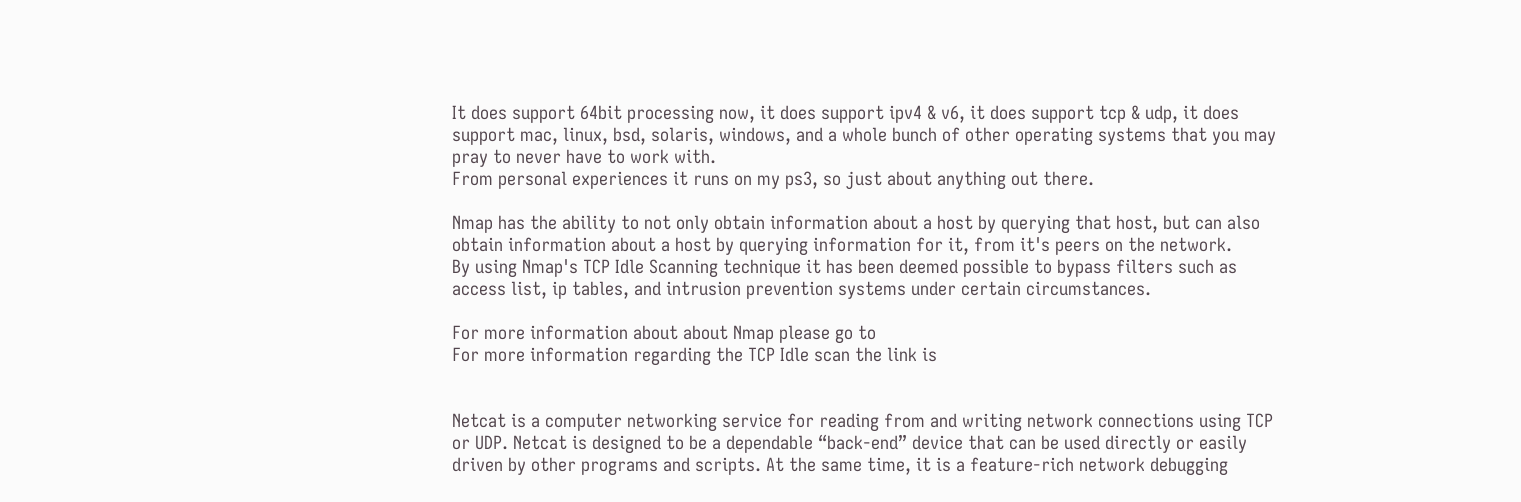It does support 64bit processing now, it does support ipv4 & v6, it does support tcp & udp, it does support mac, linux, bsd, solaris, windows, and a whole bunch of other operating systems that you may pray to never have to work with.
From personal experiences it runs on my ps3, so just about anything out there.

Nmap has the ability to not only obtain information about a host by querying that host, but can also obtain information about a host by querying information for it, from it's peers on the network.
By using Nmap's TCP Idle Scanning technique it has been deemed possible to bypass filters such as access list, ip tables, and intrusion prevention systems under certain circumstances.

For more information about about Nmap please go to
For more information regarding the TCP Idle scan the link is


Netcat is a computer networking service for reading from and writing network connections using TCP or UDP. Netcat is designed to be a dependable “back-end” device that can be used directly or easily driven by other programs and scripts. At the same time, it is a feature-rich network debugging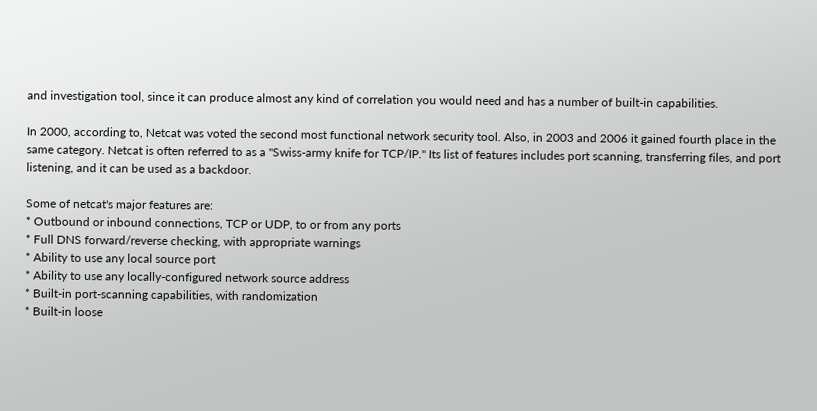and investigation tool, since it can produce almost any kind of correlation you would need and has a number of built-in capabilities.

In 2000, according to, Netcat was voted the second most functional network security tool. Also, in 2003 and 2006 it gained fourth place in the same category. Netcat is often referred to as a "Swiss-army knife for TCP/IP." Its list of features includes port scanning, transferring files, and port listening, and it can be used as a backdoor.

Some of netcat's major features are:
* Outbound or inbound connections, TCP or UDP, to or from any ports
* Full DNS forward/reverse checking, with appropriate warnings
* Ability to use any local source port
* Ability to use any locally-configured network source address
* Built-in port-scanning capabilities, with randomization
* Built-in loose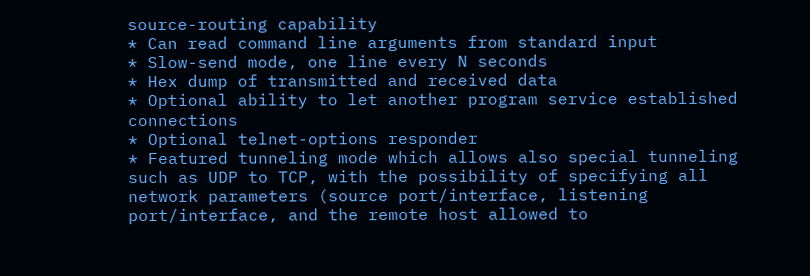source-routing capability
* Can read command line arguments from standard input
* Slow-send mode, one line every N seconds
* Hex dump of transmitted and received data
* Optional ability to let another program service established connections
* Optional telnet-options responder
* Featured tunneling mode which allows also special tunneling such as UDP to TCP, with the possibility of specifying all network parameters (source port/interface, listening port/interface, and the remote host allowed to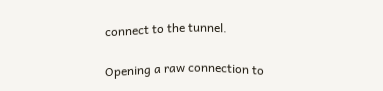connect to the tunnel.

Opening a raw connection to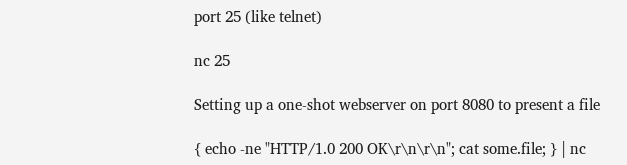port 25 (like telnet)

nc 25

Setting up a one-shot webserver on port 8080 to present a file

{ echo -ne "HTTP/1.0 200 OK\r\n\r\n"; cat some.file; } | nc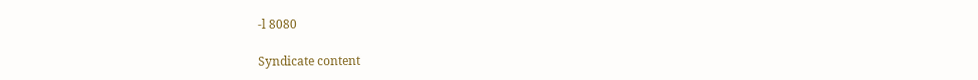-l 8080

Syndicate content